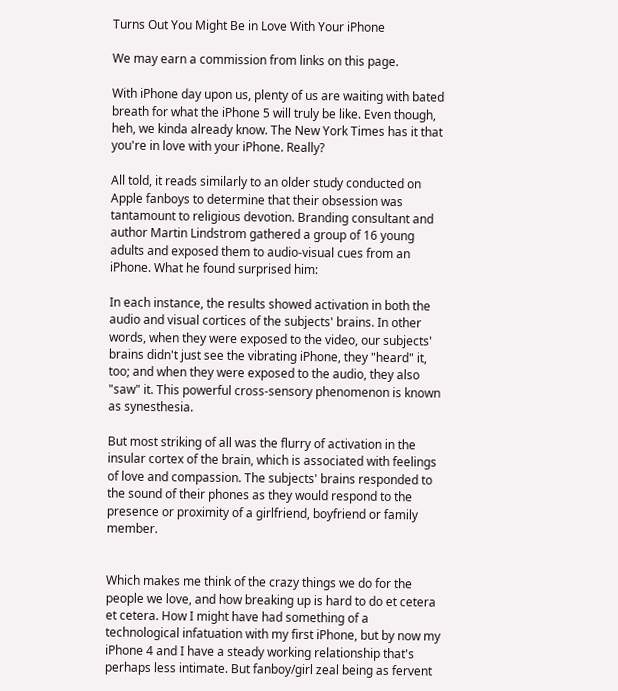Turns Out You Might Be in Love With Your iPhone

We may earn a commission from links on this page.

With iPhone day upon us, plenty of us are waiting with bated breath for what the iPhone 5 will truly be like. Even though, heh, we kinda already know. The New York Times has it that you're in love with your iPhone. Really?

All told, it reads similarly to an older study conducted on Apple fanboys to determine that their obsession was tantamount to religious devotion. Branding consultant and author Martin Lindstrom gathered a group of 16 young adults and exposed them to audio-visual cues from an iPhone. What he found surprised him:

In each instance, the results showed activation in both the audio and visual cortices of the subjects' brains. In other words, when they were exposed to the video, our subjects' brains didn't just see the vibrating iPhone, they "heard" it, too; and when they were exposed to the audio, they also "saw" it. This powerful cross-sensory phenomenon is known as synesthesia.

But most striking of all was the flurry of activation in the insular cortex of the brain, which is associated with feelings of love and compassion. The subjects' brains responded to the sound of their phones as they would respond to the presence or proximity of a girlfriend, boyfriend or family member.


Which makes me think of the crazy things we do for the people we love, and how breaking up is hard to do et cetera et cetera. How I might have had something of a technological infatuation with my first iPhone, but by now my iPhone 4 and I have a steady working relationship that's perhaps less intimate. But fanboy/girl zeal being as fervent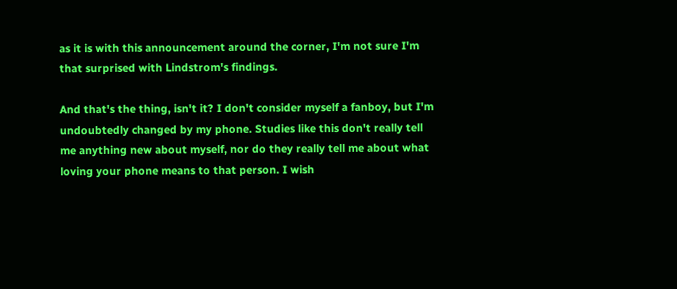as it is with this announcement around the corner, I'm not sure I'm that surprised with Lindstrom's findings.

And that's the thing, isn't it? I don't consider myself a fanboy, but I'm undoubtedly changed by my phone. Studies like this don't really tell me anything new about myself, nor do they really tell me about what loving your phone means to that person. I wish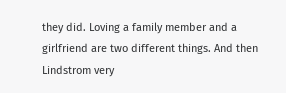they did. Loving a family member and a girlfriend are two different things. And then Lindstrom very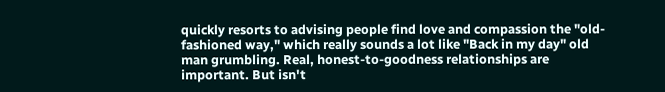quickly resorts to advising people find love and compassion the "old-fashioned way," which really sounds a lot like "Back in my day" old man grumbling. Real, honest-to-goodness relationships are important. But isn't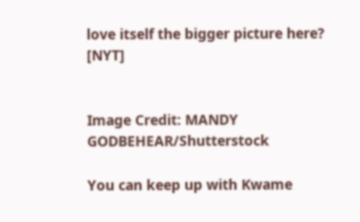love itself the bigger picture here? [NYT]


Image Credit: MANDY GODBEHEAR/Shutterstock

You can keep up with Kwame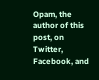Opam, the author of this post, on Twitter, Facebook, and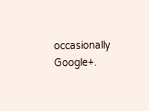occasionally Google+.